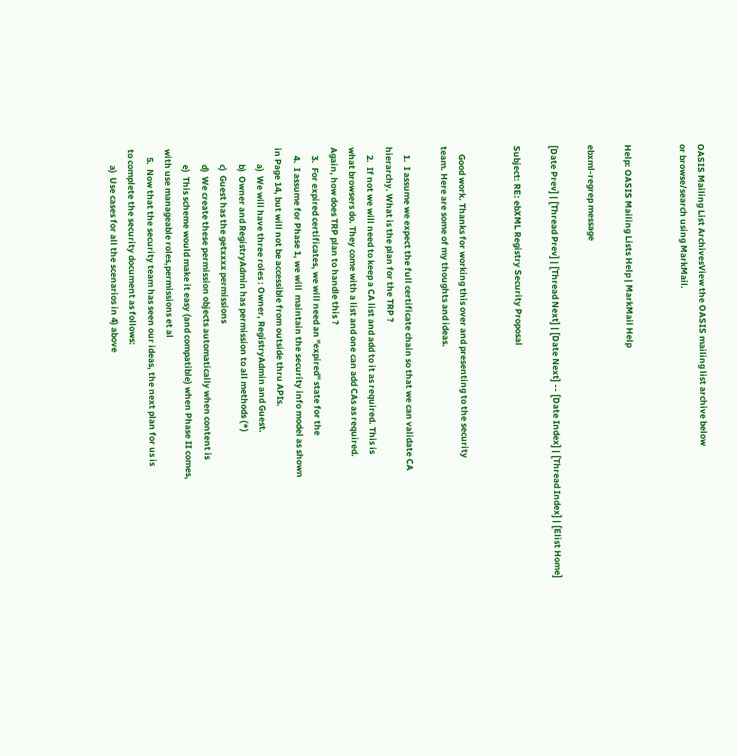OASIS Mailing List ArchivesView the OASIS mailing list archive below
or browse/search using MarkMail.


Help: OASIS Mailing Lists Help | MarkMail Help

ebxml-regrep message

[Date Prev] | [Thread Prev] | [Thread Next] | [Date Next] -- [Date Index] | [Thread Index] | [Elist Home]

Subject: RE: ebXML Registry Security Proposal


    Good work. Thanks for working this over and presenting to the security
team. Here are some of my thoughts and ideas.

    1.  I assume we expect the full certificate chain so that we can validate CA
hierarchy. What is the plan for the TRP ?
    2.  If not we will need to keep a CA list and add to it as required. This is
what browsers do. They come with a list and one can add CAs as required.
Again, how does TRP plan to handle this ?
    3.  For expired certificates, we will need an "expired" state for the
    4.  I assume for Phase 1, we will  maintain the security info model as shown
in Page 14, but will not be accessible from outside thru APIs.
        a)  We will have three roles : Owner, RegistryAdmin and Guest.
        b)  Owner and RegistryAdmin has permission to all methods (*)
        c)  Guest has the getxxxx permissions
        d)  We create these permission objects automatically when content is
        e)  This scheme would make it easy (and compatible) when Phase II comes,
with use manageable roles,permissions et al
    5.  Now that the security team has seen our ideas, the next plan for us is
to complete the security document as follows:
        a)  Use cases for all the scenarios in 4) above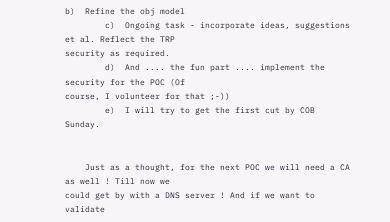b)  Refine the obj model
        c)  Ongoing task - incorporate ideas, suggestions et al. Reflect the TRP
security as required.
        d)  And .... the fun part .... implement the security for the POC (Of
course, I volunteer for that ;-))
        e)  I will try to get the first cut by COB Sunday.


    Just as a thought, for the next POC we will need a CA as well ! Till now we
could get by with a DNS server ! And if we want to validate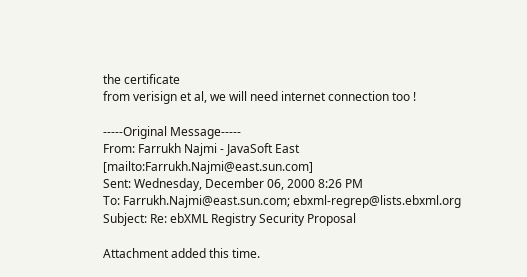the certificate
from verisign et al, we will need internet connection too !

-----Original Message-----
From: Farrukh Najmi - JavaSoft East [mailto:Farrukh.Najmi@east.sun.com]
Sent: Wednesday, December 06, 2000 8:26 PM
To: Farrukh.Najmi@east.sun.com; ebxml-regrep@lists.ebxml.org
Subject: Re: ebXML Registry Security Proposal

Attachment added this time.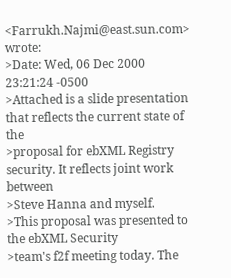<Farrukh.Najmi@east.sun.com> wrote:
>Date: Wed, 06 Dec 2000 23:21:24 -0500
>Attached is a slide presentation that reflects the current state of the
>proposal for ebXML Registry security. It reflects joint work between
>Steve Hanna and myself.
>This proposal was presented to the ebXML Security
>team's f2f meeting today. The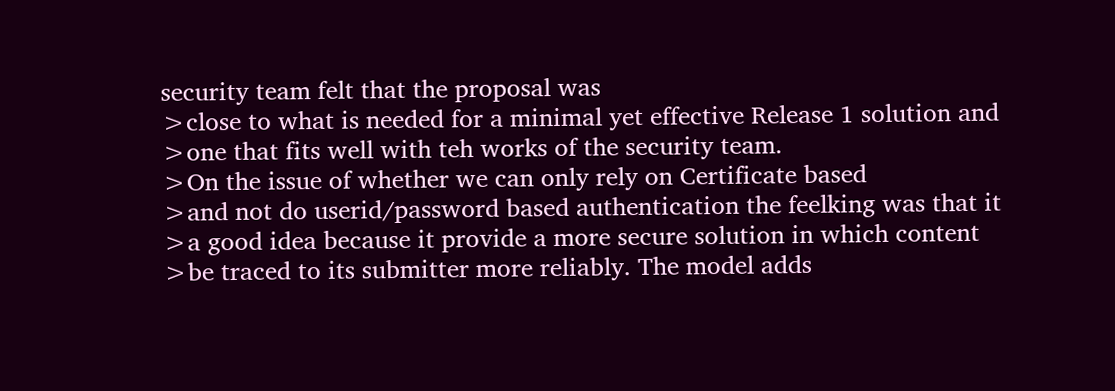security team felt that the proposal was
>close to what is needed for a minimal yet effective Release 1 solution and
>one that fits well with teh works of the security team.
>On the issue of whether we can only rely on Certificate based
>and not do userid/password based authentication the feelking was that it
>a good idea because it provide a more secure solution in which content
>be traced to its submitter more reliably. The model adds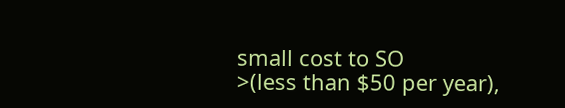small cost to SO
>(less than $50 per year),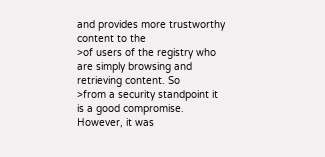and provides more trustworthy content to the
>of users of the registry who are simply browsing and retrieving content. So
>from a security standpoint it is a good compromise. However, it was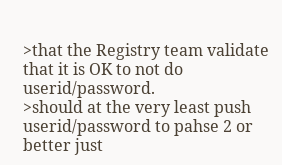>that the Registry team validate that it is OK to not do userid/password.
>should at the very least push userid/password to pahse 2 or better just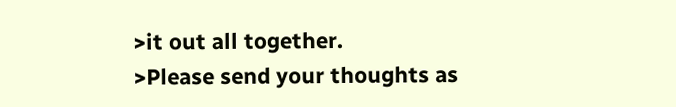>it out all together.
>Please send your thoughts as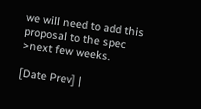we will need to add this proposal to the spec
>next few weeks.

[Date Prev] |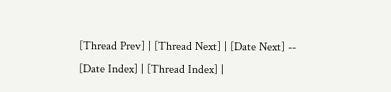[Thread Prev] | [Thread Next] | [Date Next] -- [Date Index] | [Thread Index] |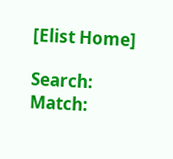[Elist Home]

Search: Match: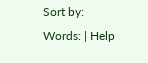Sort by:
Words: | Help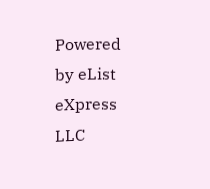Powered by eList eXpress LLC